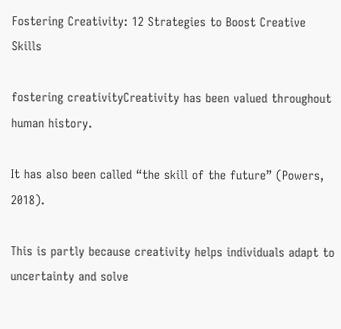Fostering Creativity: 12 Strategies to Boost Creative Skills

fostering creativityCreativity has been valued throughout human history.

It has also been called “the skill of the future” (Powers, 2018).

This is partly because creativity helps individuals adapt to uncertainty and solve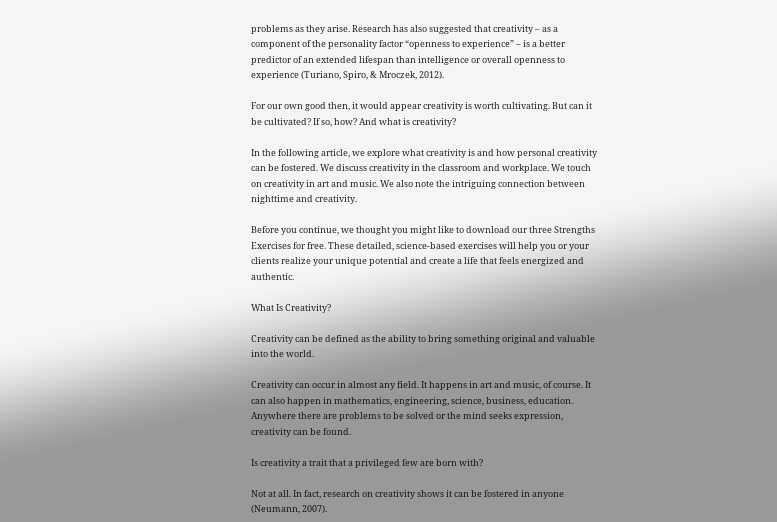problems as they arise. Research has also suggested that creativity – as a component of the personality factor “openness to experience” – is a better predictor of an extended lifespan than intelligence or overall openness to experience (Turiano, Spiro, & Mroczek, 2012).

For our own good then, it would appear creativity is worth cultivating. But can it be cultivated? If so, how? And what is creativity?

In the following article, we explore what creativity is and how personal creativity can be fostered. We discuss creativity in the classroom and workplace. We touch on creativity in art and music. We also note the intriguing connection between nighttime and creativity.

Before you continue, we thought you might like to download our three Strengths Exercises for free. These detailed, science-based exercises will help you or your clients realize your unique potential and create a life that feels energized and authentic.

What Is Creativity?

Creativity can be defined as the ability to bring something original and valuable into the world.

Creativity can occur in almost any field. It happens in art and music, of course. It can also happen in mathematics, engineering, science, business, education. Anywhere there are problems to be solved or the mind seeks expression, creativity can be found.

Is creativity a trait that a privileged few are born with?

Not at all. In fact, research on creativity shows it can be fostered in anyone (Neumann, 2007).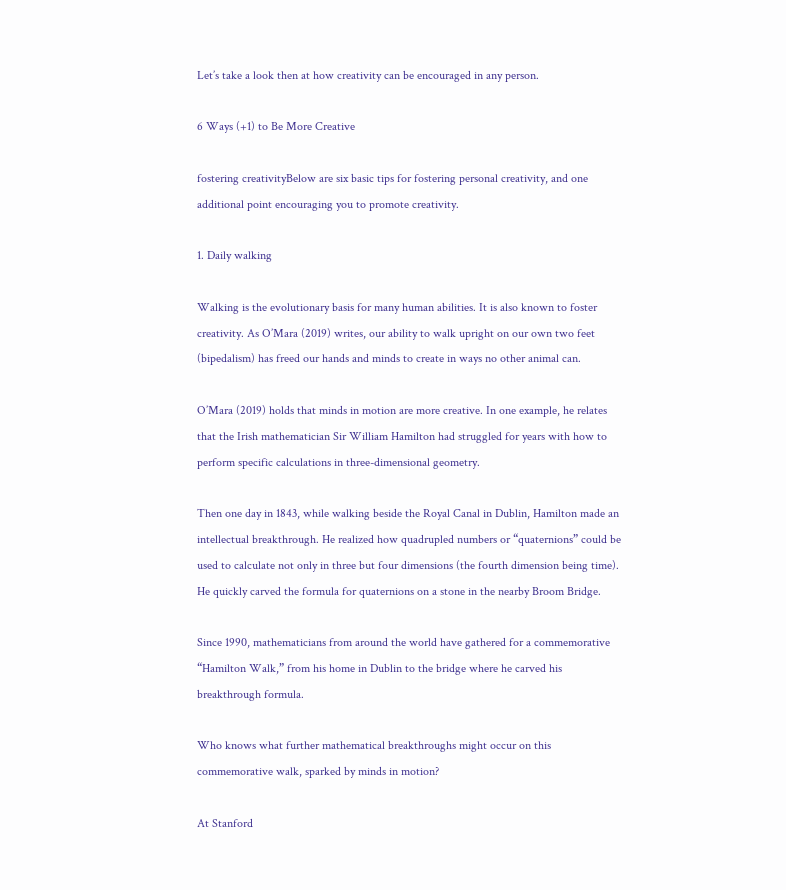Let’s take a look then at how creativity can be encouraged in any person.

6 Ways (+1) to Be More Creative

fostering creativityBelow are six basic tips for fostering personal creativity, and one additional point encouraging you to promote creativity.

1. Daily walking

Walking is the evolutionary basis for many human abilities. It is also known to foster creativity. As O’Mara (2019) writes, our ability to walk upright on our own two feet (bipedalism) has freed our hands and minds to create in ways no other animal can.

O’Mara (2019) holds that minds in motion are more creative. In one example, he relates that the Irish mathematician Sir William Hamilton had struggled for years with how to perform specific calculations in three-dimensional geometry.

Then one day in 1843, while walking beside the Royal Canal in Dublin, Hamilton made an intellectual breakthrough. He realized how quadrupled numbers or “quaternions” could be used to calculate not only in three but four dimensions (the fourth dimension being time). He quickly carved the formula for quaternions on a stone in the nearby Broom Bridge.

Since 1990, mathematicians from around the world have gathered for a commemorative “Hamilton Walk,” from his home in Dublin to the bridge where he carved his breakthrough formula.

Who knows what further mathematical breakthroughs might occur on this commemorative walk, sparked by minds in motion?

At Stanford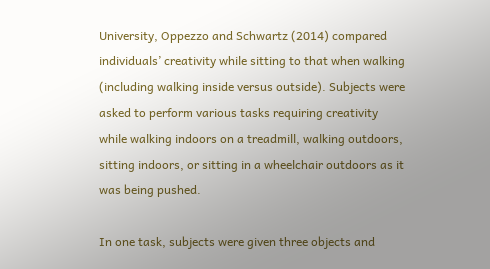University, Oppezzo and Schwartz (2014) compared individuals’ creativity while sitting to that when walking (including walking inside versus outside). Subjects were asked to perform various tasks requiring creativity while walking indoors on a treadmill, walking outdoors, sitting indoors, or sitting in a wheelchair outdoors as it was being pushed.

In one task, subjects were given three objects and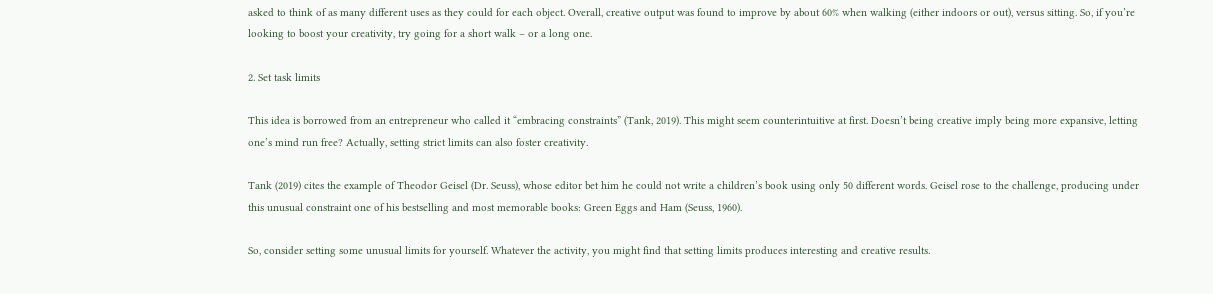asked to think of as many different uses as they could for each object. Overall, creative output was found to improve by about 60% when walking (either indoors or out), versus sitting. So, if you’re looking to boost your creativity, try going for a short walk – or a long one.

2. Set task limits

This idea is borrowed from an entrepreneur who called it “embracing constraints” (Tank, 2019). This might seem counterintuitive at first. Doesn’t being creative imply being more expansive, letting one’s mind run free? Actually, setting strict limits can also foster creativity.

Tank (2019) cites the example of Theodor Geisel (Dr. Seuss), whose editor bet him he could not write a children’s book using only 50 different words. Geisel rose to the challenge, producing under this unusual constraint one of his bestselling and most memorable books: Green Eggs and Ham (Seuss, 1960).

So, consider setting some unusual limits for yourself. Whatever the activity, you might find that setting limits produces interesting and creative results.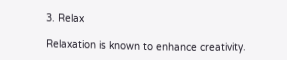3. Relax

Relaxation is known to enhance creativity.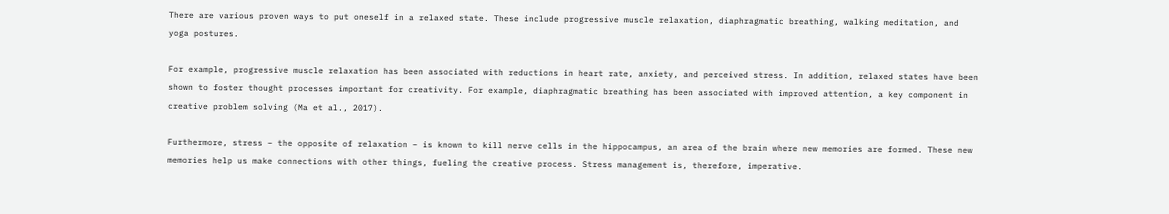There are various proven ways to put oneself in a relaxed state. These include progressive muscle relaxation, diaphragmatic breathing, walking meditation, and yoga postures.

For example, progressive muscle relaxation has been associated with reductions in heart rate, anxiety, and perceived stress. In addition, relaxed states have been shown to foster thought processes important for creativity. For example, diaphragmatic breathing has been associated with improved attention, a key component in creative problem solving (Ma et al., 2017).

Furthermore, stress – the opposite of relaxation – is known to kill nerve cells in the hippocampus, an area of the brain where new memories are formed. These new memories help us make connections with other things, fueling the creative process. Stress management is, therefore, imperative.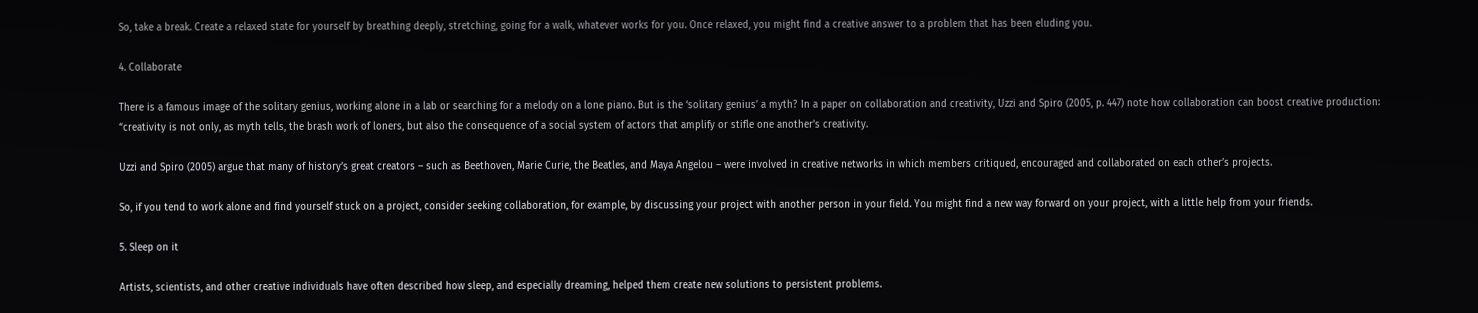So, take a break. Create a relaxed state for yourself by breathing deeply, stretching, going for a walk, whatever works for you. Once relaxed, you might find a creative answer to a problem that has been eluding you.

4. Collaborate

There is a famous image of the solitary genius, working alone in a lab or searching for a melody on a lone piano. But is the ‘solitary genius’ a myth? In a paper on collaboration and creativity, Uzzi and Spiro (2005, p. 447) note how collaboration can boost creative production: “creativity is not only, as myth tells, the brash work of loners, but also the consequence of a social system of actors that amplify or stifle one another’s creativity.

Uzzi and Spiro (2005) argue that many of history’s great creators – such as Beethoven, Marie Curie, the Beatles, and Maya Angelou – were involved in creative networks in which members critiqued, encouraged and collaborated on each other’s projects.

So, if you tend to work alone and find yourself stuck on a project, consider seeking collaboration, for example, by discussing your project with another person in your field. You might find a new way forward on your project, with a little help from your friends.

5. Sleep on it

Artists, scientists, and other creative individuals have often described how sleep, and especially dreaming, helped them create new solutions to persistent problems.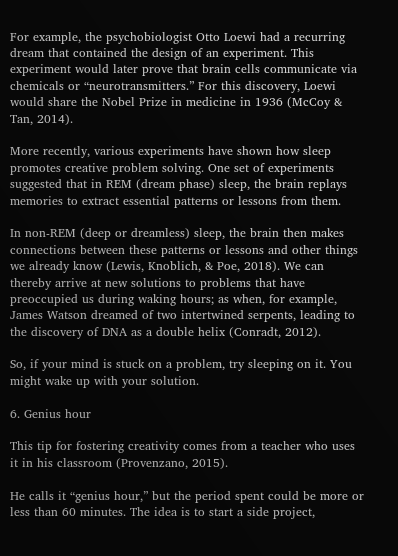For example, the psychobiologist Otto Loewi had a recurring dream that contained the design of an experiment. This experiment would later prove that brain cells communicate via chemicals or “neurotransmitters.” For this discovery, Loewi would share the Nobel Prize in medicine in 1936 (McCoy & Tan, 2014).

More recently, various experiments have shown how sleep promotes creative problem solving. One set of experiments suggested that in REM (dream phase) sleep, the brain replays memories to extract essential patterns or lessons from them.

In non-REM (deep or dreamless) sleep, the brain then makes connections between these patterns or lessons and other things we already know (Lewis, Knoblich, & Poe, 2018). We can thereby arrive at new solutions to problems that have preoccupied us during waking hours; as when, for example, James Watson dreamed of two intertwined serpents, leading to the discovery of DNA as a double helix (Conradt, 2012).

So, if your mind is stuck on a problem, try sleeping on it. You might wake up with your solution.

6. Genius hour

This tip for fostering creativity comes from a teacher who uses it in his classroom (Provenzano, 2015).

He calls it “genius hour,” but the period spent could be more or less than 60 minutes. The idea is to start a side project,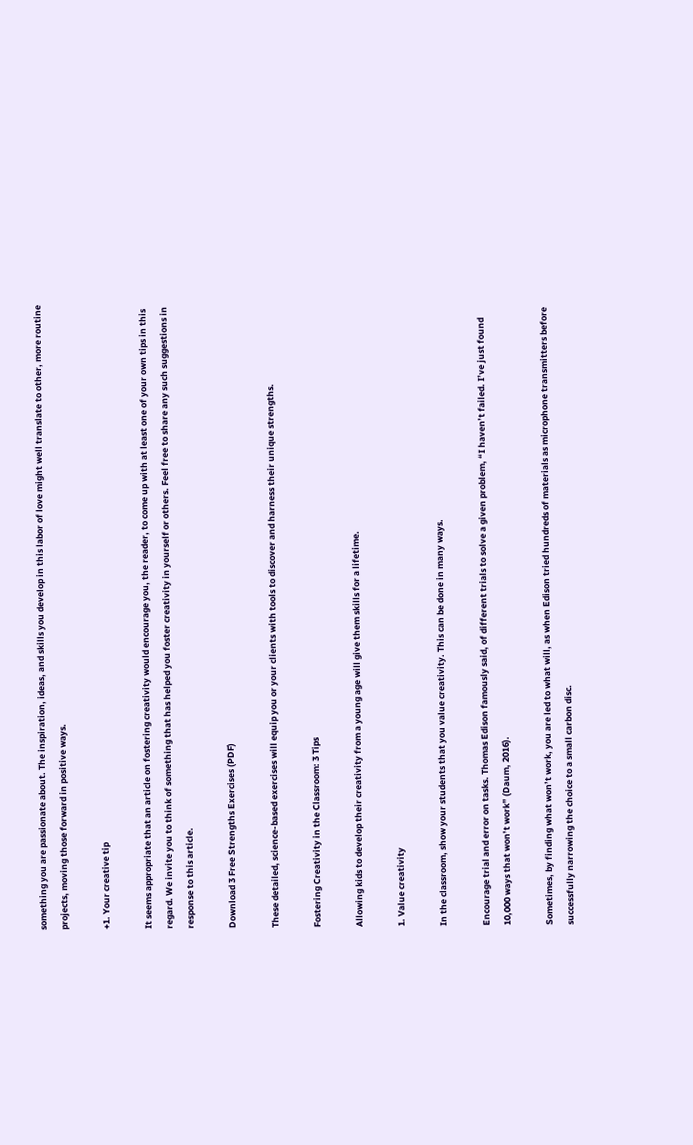something you are passionate about. The inspiration, ideas, and skills you develop in this labor of love might well translate to other, more routine projects, moving those forward in positive ways.

+1. Your creative tip

It seems appropriate that an article on fostering creativity would encourage you, the reader, to come up with at least one of your own tips in this regard. We invite you to think of something that has helped you foster creativity in yourself or others. Feel free to share any such suggestions in response to this article.

Download 3 Free Strengths Exercises (PDF)

These detailed, science-based exercises will equip you or your clients with tools to discover and harness their unique strengths.

Fostering Creativity in the Classroom: 3 Tips

Allowing kids to develop their creativity from a young age will give them skills for a lifetime.

1. Value creativity

In the classroom, show your students that you value creativity. This can be done in many ways.

Encourage trial and error on tasks. Thomas Edison famously said, of different trials to solve a given problem, “I haven’t failed. I’ve just found 10,000 ways that won’t work” (Daum, 2016).

Sometimes, by finding what won’t work, you are led to what will, as when Edison tried hundreds of materials as microphone transmitters before successfully narrowing the choice to a small carbon disc.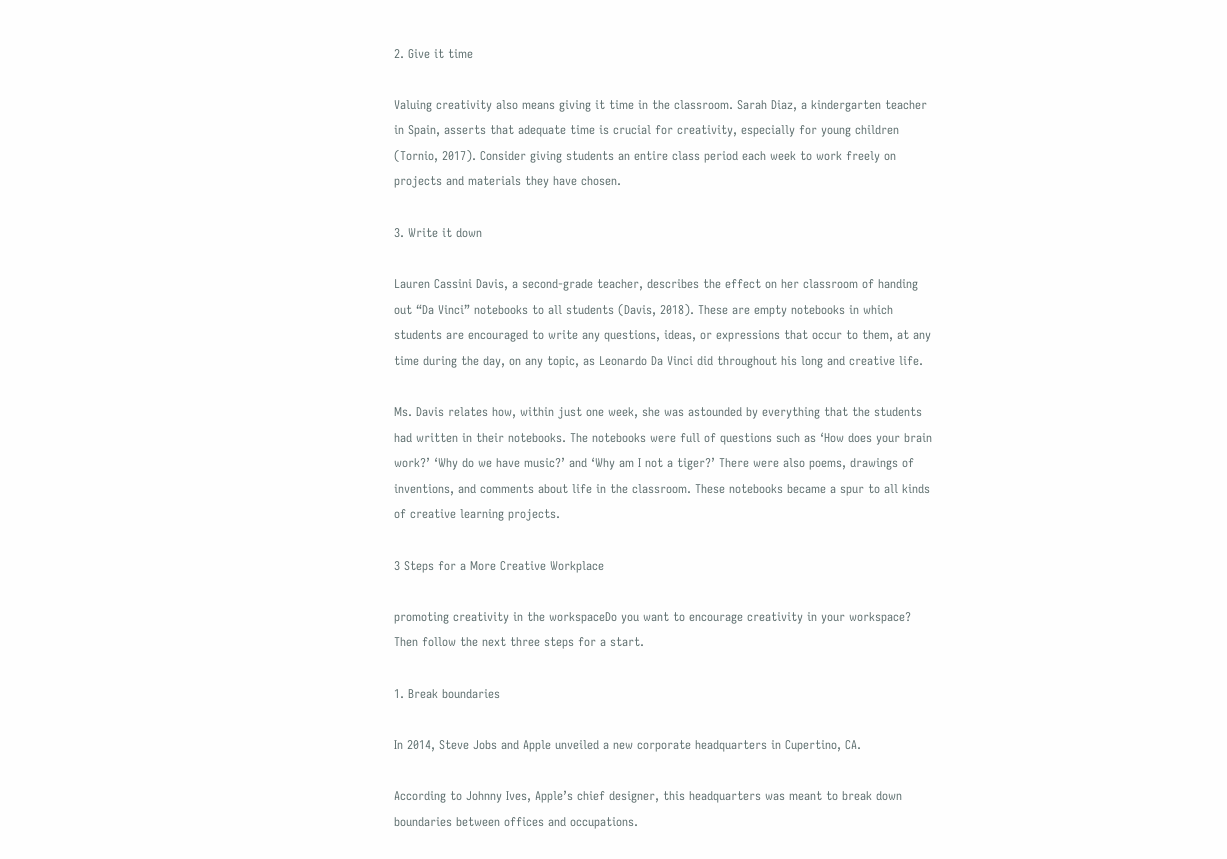2. Give it time

Valuing creativity also means giving it time in the classroom. Sarah Diaz, a kindergarten teacher in Spain, asserts that adequate time is crucial for creativity, especially for young children (Tornio, 2017). Consider giving students an entire class period each week to work freely on projects and materials they have chosen.

3. Write it down

Lauren Cassini Davis, a second-grade teacher, describes the effect on her classroom of handing out “Da Vinci” notebooks to all students (Davis, 2018). These are empty notebooks in which students are encouraged to write any questions, ideas, or expressions that occur to them, at any time during the day, on any topic, as Leonardo Da Vinci did throughout his long and creative life.

Ms. Davis relates how, within just one week, she was astounded by everything that the students had written in their notebooks. The notebooks were full of questions such as ‘How does your brain work?’ ‘Why do we have music?’ and ‘Why am I not a tiger?’ There were also poems, drawings of inventions, and comments about life in the classroom. These notebooks became a spur to all kinds of creative learning projects.

3 Steps for a More Creative Workplace

promoting creativity in the workspaceDo you want to encourage creativity in your workspace? Then follow the next three steps for a start.

1. Break boundaries

In 2014, Steve Jobs and Apple unveiled a new corporate headquarters in Cupertino, CA.

According to Johnny Ives, Apple’s chief designer, this headquarters was meant to break down boundaries between offices and occupations.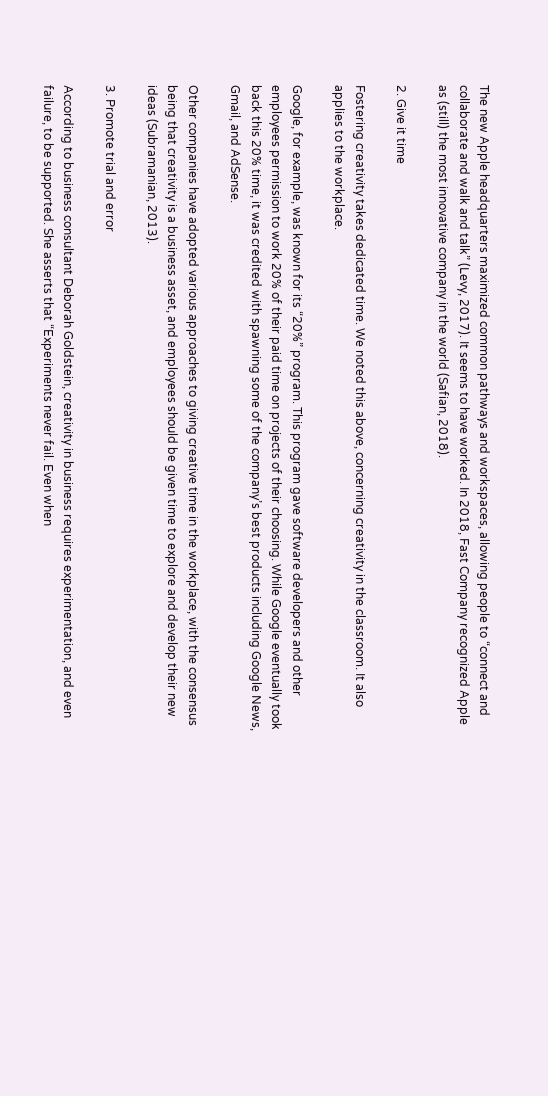The new Apple headquarters maximized common pathways and workspaces, allowing people to “connect and collaborate and walk and talk” (Levy, 2017). It seems to have worked. In 2018, Fast Company recognized Apple as (still) the most innovative company in the world (Safian, 2018).

2. Give it time

Fostering creativity takes dedicated time. We noted this above, concerning creativity in the classroom. It also applies to the workplace.

Google, for example, was known for its “20%” program. This program gave software developers and other employees permission to work 20% of their paid time on projects of their choosing. While Google eventually took back this 20% time, it was credited with spawning some of the company’s best products including Google News, Gmail, and AdSense.

Other companies have adopted various approaches to giving creative time in the workplace, with the consensus being that creativity is a business asset, and employees should be given time to explore and develop their new ideas (Subramanian, 2013).

3. Promote trial and error

According to business consultant Deborah Goldstein, creativity in business requires experimentation, and even failure, to be supported. She asserts that “Experiments never fail. Even when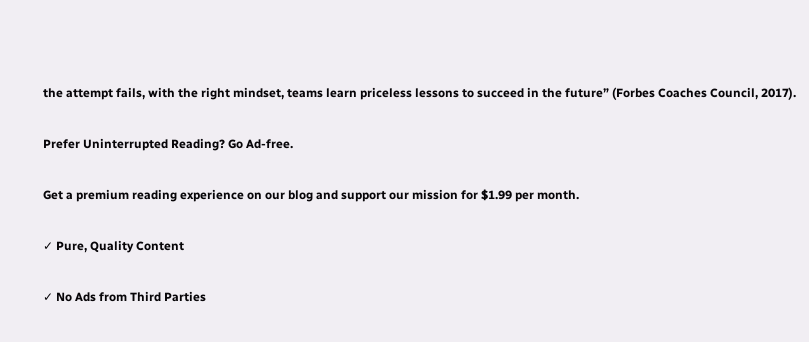the attempt fails, with the right mindset, teams learn priceless lessons to succeed in the future” (Forbes Coaches Council, 2017).

Prefer Uninterrupted Reading? Go Ad-free.

Get a premium reading experience on our blog and support our mission for $1.99 per month.

✓ Pure, Quality Content

✓ No Ads from Third Parties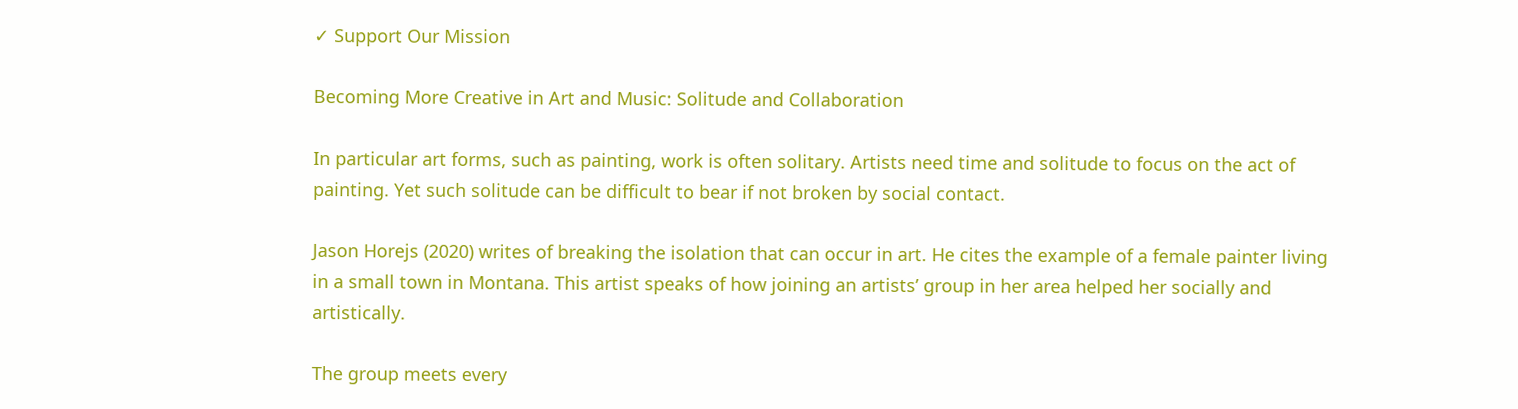✓ Support Our Mission

Becoming More Creative in Art and Music: Solitude and Collaboration

In particular art forms, such as painting, work is often solitary. Artists need time and solitude to focus on the act of painting. Yet such solitude can be difficult to bear if not broken by social contact.

Jason Horejs (2020) writes of breaking the isolation that can occur in art. He cites the example of a female painter living in a small town in Montana. This artist speaks of how joining an artists’ group in her area helped her socially and artistically.

The group meets every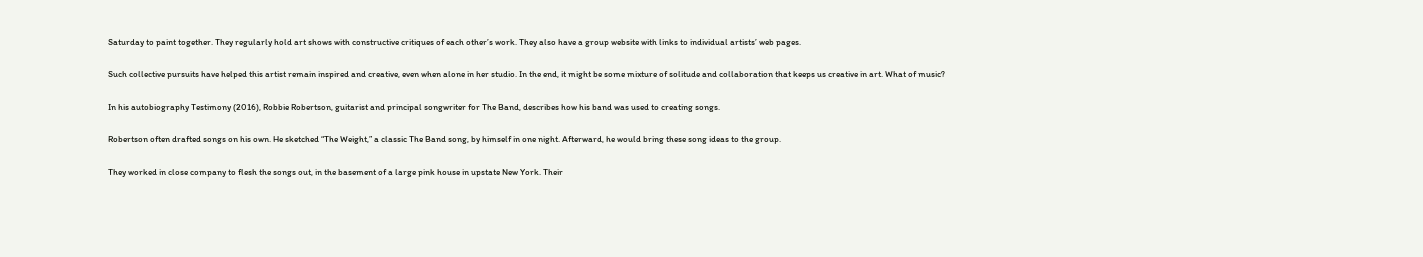Saturday to paint together. They regularly hold art shows with constructive critiques of each other’s work. They also have a group website with links to individual artists’ web pages.

Such collective pursuits have helped this artist remain inspired and creative, even when alone in her studio. In the end, it might be some mixture of solitude and collaboration that keeps us creative in art. What of music?

In his autobiography Testimony (2016), Robbie Robertson, guitarist and principal songwriter for The Band, describes how his band was used to creating songs.

Robertson often drafted songs on his own. He sketched “The Weight,” a classic The Band song, by himself in one night. Afterward, he would bring these song ideas to the group.

They worked in close company to flesh the songs out, in the basement of a large pink house in upstate New York. Their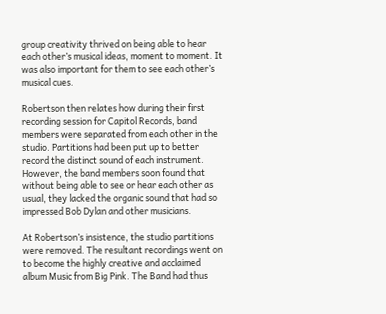group creativity thrived on being able to hear each other’s musical ideas, moment to moment. It was also important for them to see each other’s musical cues.

Robertson then relates how during their first recording session for Capitol Records, band members were separated from each other in the studio. Partitions had been put up to better record the distinct sound of each instrument. However, the band members soon found that without being able to see or hear each other as usual, they lacked the organic sound that had so impressed Bob Dylan and other musicians.

At Robertson’s insistence, the studio partitions were removed. The resultant recordings went on to become the highly creative and acclaimed album Music from Big Pink. The Band had thus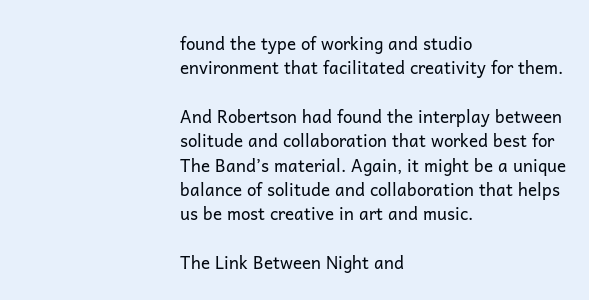found the type of working and studio environment that facilitated creativity for them.

And Robertson had found the interplay between solitude and collaboration that worked best for The Band’s material. Again, it might be a unique balance of solitude and collaboration that helps us be most creative in art and music.

The Link Between Night and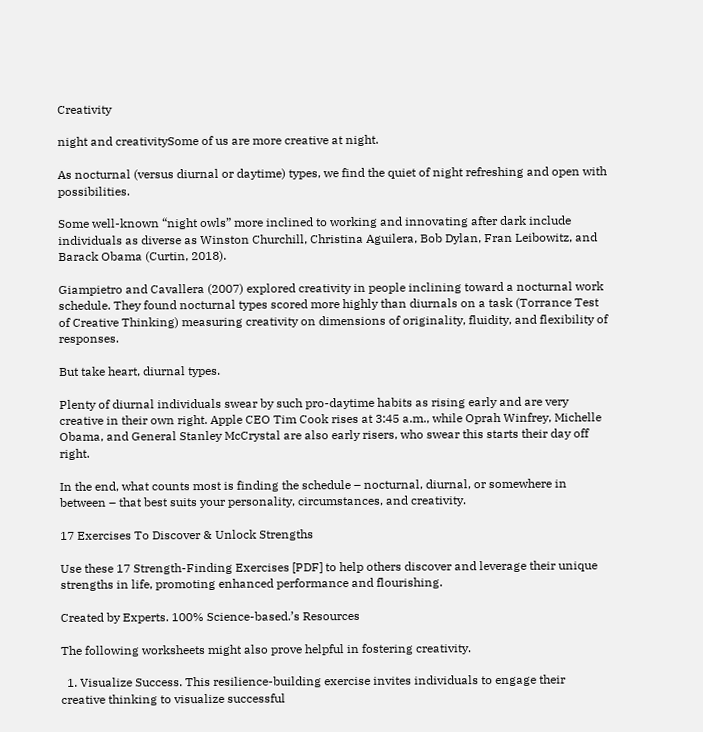Creativity

night and creativitySome of us are more creative at night.

As nocturnal (versus diurnal or daytime) types, we find the quiet of night refreshing and open with possibilities.

Some well-known “night owls” more inclined to working and innovating after dark include individuals as diverse as Winston Churchill, Christina Aguilera, Bob Dylan, Fran Leibowitz, and Barack Obama (Curtin, 2018).

Giampietro and Cavallera (2007) explored creativity in people inclining toward a nocturnal work schedule. They found nocturnal types scored more highly than diurnals on a task (Torrance Test of Creative Thinking) measuring creativity on dimensions of originality, fluidity, and flexibility of responses.

But take heart, diurnal types.

Plenty of diurnal individuals swear by such pro-daytime habits as rising early and are very creative in their own right. Apple CEO Tim Cook rises at 3:45 a.m., while Oprah Winfrey, Michelle Obama, and General Stanley McCrystal are also early risers, who swear this starts their day off right.

In the end, what counts most is finding the schedule – nocturnal, diurnal, or somewhere in between – that best suits your personality, circumstances, and creativity.

17 Exercises To Discover & Unlock Strengths

Use these 17 Strength-Finding Exercises [PDF] to help others discover and leverage their unique strengths in life, promoting enhanced performance and flourishing.

Created by Experts. 100% Science-based.’s Resources

The following worksheets might also prove helpful in fostering creativity.

  1. Visualize Success. This resilience-building exercise invites individuals to engage their creative thinking to visualize successful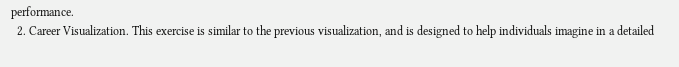performance.
  2. Career Visualization. This exercise is similar to the previous visualization, and is designed to help individuals imagine in a detailed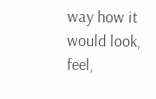way how it would look, feel,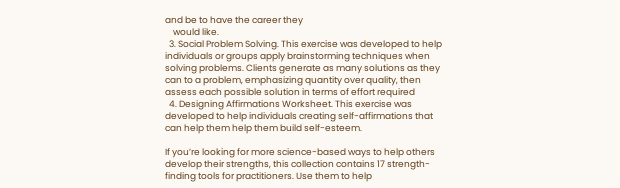and be to have the career they
    would like.
  3. Social Problem Solving. This exercise was developed to help individuals or groups apply brainstorming techniques when solving problems. Clients generate as many solutions as they can to a problem, emphasizing quantity over quality, then assess each possible solution in terms of effort required
  4. Designing Affirmations Worksheet. This exercise was developed to help individuals creating self-affirmations that can help them help them build self-esteem.

If you’re looking for more science-based ways to help others develop their strengths, this collection contains 17 strength-finding tools for practitioners. Use them to help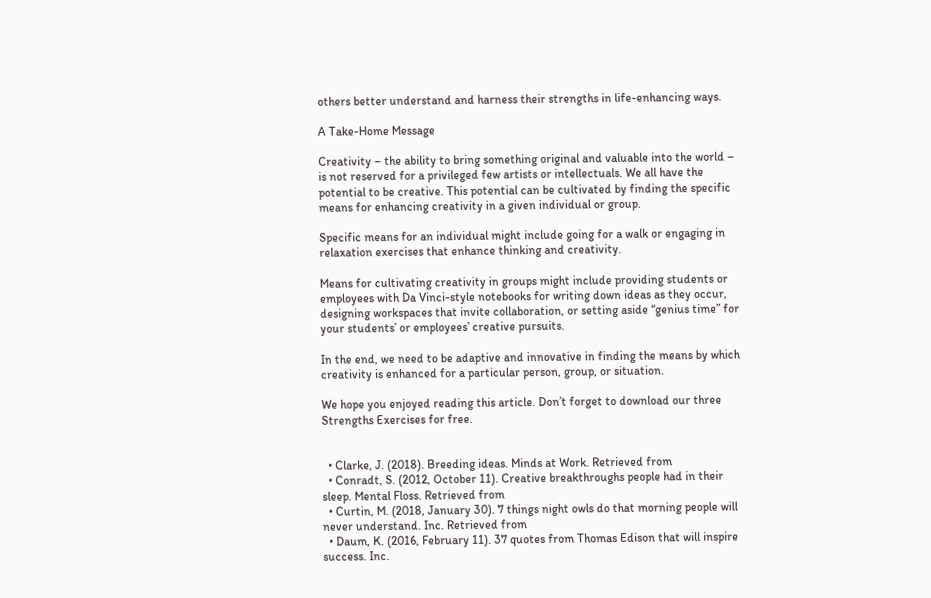others better understand and harness their strengths in life-enhancing ways.

A Take-Home Message

Creativity – the ability to bring something original and valuable into the world – is not reserved for a privileged few artists or intellectuals. We all have the potential to be creative. This potential can be cultivated by finding the specific means for enhancing creativity in a given individual or group.

Specific means for an individual might include going for a walk or engaging in relaxation exercises that enhance thinking and creativity.

Means for cultivating creativity in groups might include providing students or employees with Da Vinci-style notebooks for writing down ideas as they occur, designing workspaces that invite collaboration, or setting aside “genius time” for your students’ or employees’ creative pursuits.

In the end, we need to be adaptive and innovative in finding the means by which creativity is enhanced for a particular person, group, or situation.

We hope you enjoyed reading this article. Don’t forget to download our three Strengths Exercises for free.


  • Clarke, J. (2018). Breeding ideas. Minds at Work. Retrieved from
  • Conradt, S. (2012, October 11). Creative breakthroughs people had in their sleep. Mental Floss. Retrieved from
  • Curtin, M. (2018, January 30). 7 things night owls do that morning people will never understand. Inc. Retrieved from
  • Daum, K. (2016, February 11). 37 quotes from Thomas Edison that will inspire success. Inc.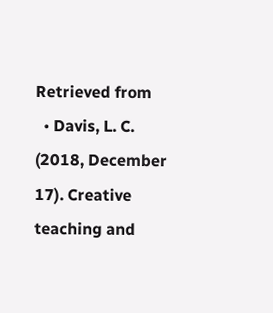Retrieved from
  • Davis, L. C. (2018, December 17). Creative teaching and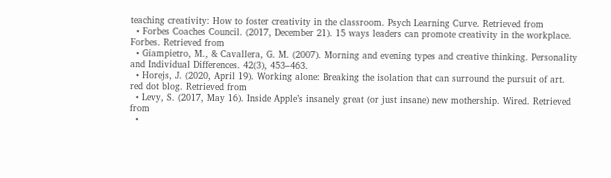teaching creativity: How to foster creativity in the classroom. Psych Learning Curve. Retrieved from
  • Forbes Coaches Council. (2017, December 21). 15 ways leaders can promote creativity in the workplace. Forbes. Retrieved from
  • Giampietro, M., & Cavallera, G. M. (2007). Morning and evening types and creative thinking. Personality and Individual Differences. 42(3), 453–463.
  • Horejs, J. (2020, April 19). Working alone: Breaking the isolation that can surround the pursuit of art. red dot blog. Retrieved from
  • Levy, S. (2017, May 16). Inside Apple’s insanely great (or just insane) new mothership. Wired. Retrieved from
  •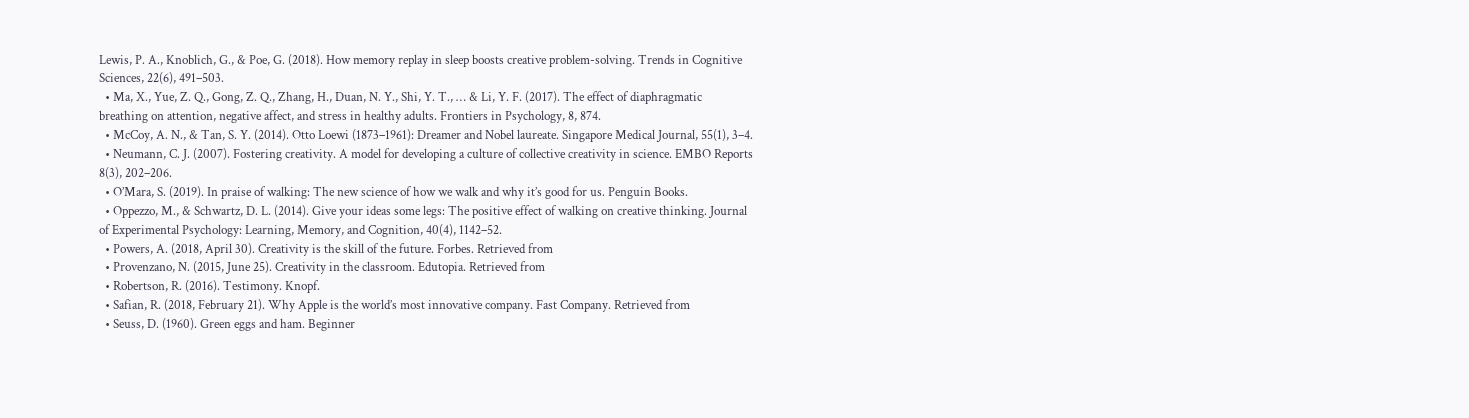Lewis, P. A., Knoblich, G., & Poe, G. (2018). How memory replay in sleep boosts creative problem-solving. Trends in Cognitive Sciences, 22(6), 491–503.
  • Ma, X., Yue, Z. Q., Gong, Z. Q., Zhang, H., Duan, N. Y., Shi, Y. T., … & Li, Y. F. (2017). The effect of diaphragmatic breathing on attention, negative affect, and stress in healthy adults. Frontiers in Psychology, 8, 874.
  • McCoy, A. N., & Tan, S. Y. (2014). Otto Loewi (1873–1961): Dreamer and Nobel laureate. Singapore Medical Journal, 55(1), 3–4.
  • Neumann, C. J. (2007). Fostering creativity. A model for developing a culture of collective creativity in science. EMBO Reports 8(3), 202–206.
  • O’Mara, S. (2019). In praise of walking: The new science of how we walk and why it’s good for us. Penguin Books.
  • Oppezzo, M., & Schwartz, D. L. (2014). Give your ideas some legs: The positive effect of walking on creative thinking. Journal of Experimental Psychology: Learning, Memory, and Cognition, 40(4), 1142–52.
  • Powers, A. (2018, April 30). Creativity is the skill of the future. Forbes. Retrieved from
  • Provenzano, N. (2015, June 25). Creativity in the classroom. Edutopia. Retrieved from
  • Robertson, R. (2016). Testimony. Knopf.
  • Safian, R. (2018, February 21). Why Apple is the world’s most innovative company. Fast Company. Retrieved from
  • Seuss, D. (1960). Green eggs and ham. Beginner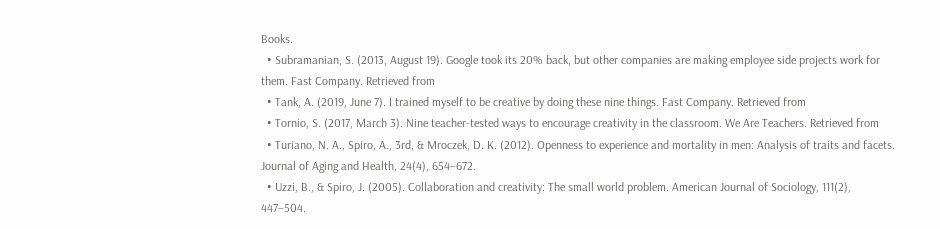Books.
  • Subramanian, S. (2013, August 19). Google took its 20% back, but other companies are making employee side projects work for them. Fast Company. Retrieved from
  • Tank, A. (2019, June 7). I trained myself to be creative by doing these nine things. Fast Company. Retrieved from
  • Tornio, S. (2017, March 3). Nine teacher-tested ways to encourage creativity in the classroom. We Are Teachers. Retrieved from
  • Turiano, N. A., Spiro, A., 3rd, & Mroczek, D. K. (2012). Openness to experience and mortality in men: Analysis of traits and facets. Journal of Aging and Health, 24(4), 654–672.
  • Uzzi, B., & Spiro, J. (2005). Collaboration and creativity: The small world problem. American Journal of Sociology, 111(2), 447–504.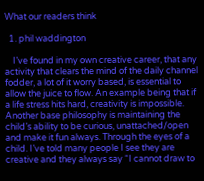What our readers think

  1. phil waddington

    I’ve found in my own creative career, that any activity that clears the mind of the daily channel fodder, a lot of it worry based, is essential to allow the juice to flow. An example being that if a life stress hits hard, creativity is impossible. Another base philosophy is maintaining the child’s ability to be curious, unattached/open and make it fun always. Through the eyes of a child. I’ve told many people I see they are creative and they always say “I cannot draw to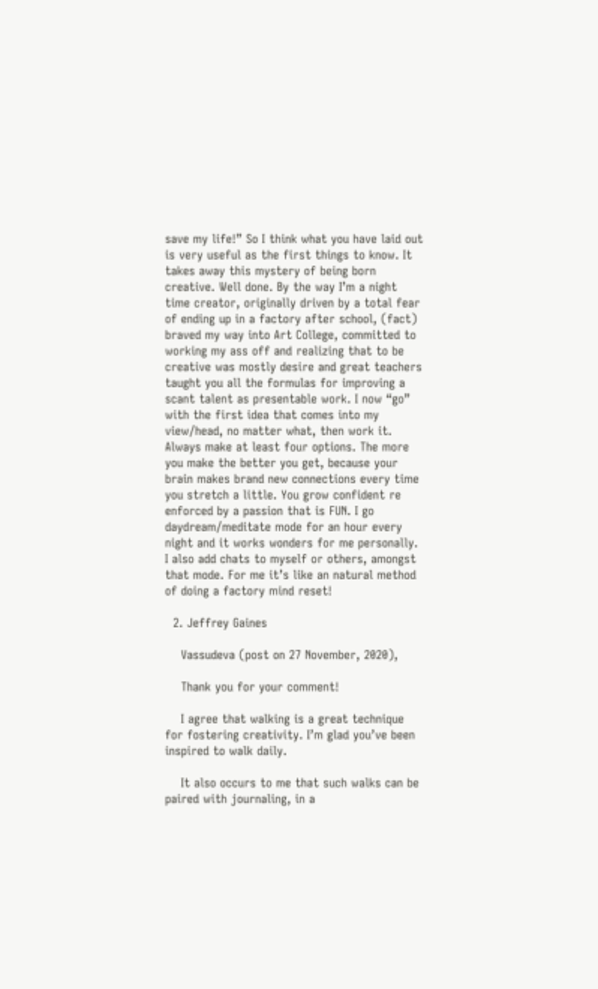save my life!” So I think what you have laid out is very useful as the first things to know. It takes away this mystery of being born creative. Well done. By the way I’m a night time creator, originally driven by a total fear of ending up in a factory after school, (fact) braved my way into Art College, committed to working my ass off and realizing that to be creative was mostly desire and great teachers taught you all the formulas for improving a scant talent as presentable work. I now “go” with the first idea that comes into my view/head, no matter what, then work it. Always make at least four options. The more you make the better you get, because your brain makes brand new connections every time you stretch a little. You grow confident re enforced by a passion that is FUN. I go daydream/meditate mode for an hour every night and it works wonders for me personally. I also add chats to myself or others, amongst that mode. For me it’s like an natural method of doing a factory mind reset!

  2. Jeffrey Gaines

    Vassudeva (post on 27 November, 2020),

    Thank you for your comment!

    I agree that walking is a great technique for fostering creativity. I’m glad you’ve been inspired to walk daily.

    It also occurs to me that such walks can be paired with journaling, in a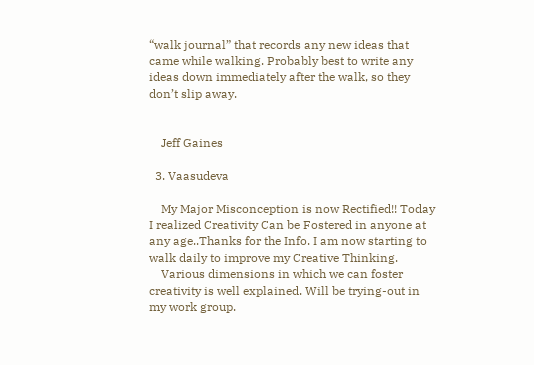“walk journal” that records any new ideas that came while walking. Probably best to write any ideas down immediately after the walk, so they don’t slip away.


    Jeff Gaines

  3. Vaasudeva

    My Major Misconception is now Rectified!! Today I realized Creativity Can be Fostered in anyone at any age..Thanks for the Info. I am now starting to walk daily to improve my Creative Thinking.
    Various dimensions in which we can foster creativity is well explained. Will be trying-out in my work group.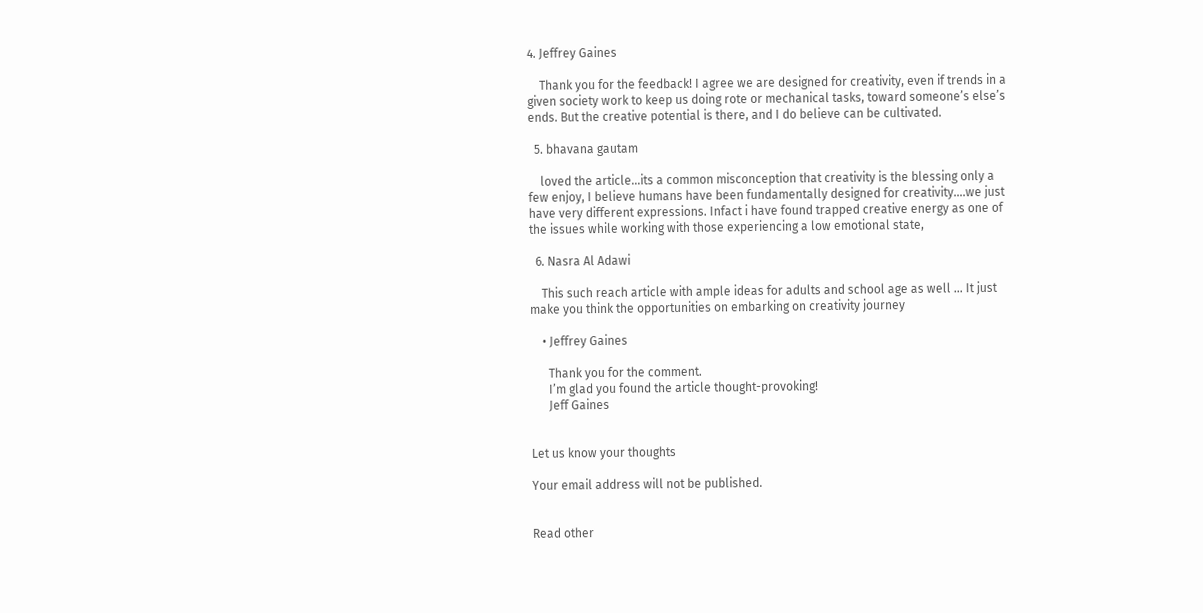4. Jeffrey Gaines

    Thank you for the feedback! I agree we are designed for creativity, even if trends in a given society work to keep us doing rote or mechanical tasks, toward someone’s else’s ends. But the creative potential is there, and I do believe can be cultivated.

  5. bhavana gautam

    loved the article…its a common misconception that creativity is the blessing only a few enjoy, I believe humans have been fundamentally designed for creativity….we just have very different expressions. Infact i have found trapped creative energy as one of the issues while working with those experiencing a low emotional state,

  6. Nasra Al Adawi

    This such reach article with ample ideas for adults and school age as well … It just make you think the opportunities on embarking on creativity journey

    • Jeffrey Gaines

      Thank you for the comment.
      I’m glad you found the article thought-provoking!
      Jeff Gaines


Let us know your thoughts

Your email address will not be published.


Read other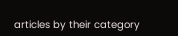articles by their category